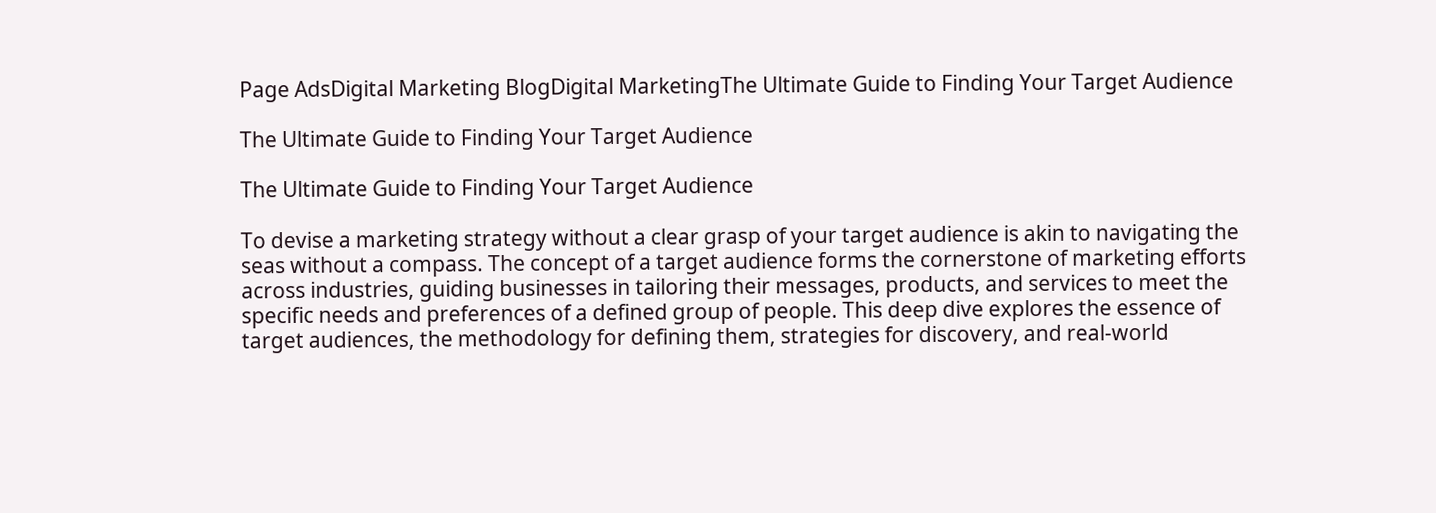Page AdsDigital Marketing BlogDigital MarketingThe Ultimate Guide to Finding Your Target Audience

The Ultimate Guide to Finding Your Target Audience

The Ultimate Guide to Finding Your Target Audience

To devise a marketing strategy without a clear grasp of your target audience is akin to navigating the seas without a compass. The concept of a target audience forms the cornerstone of marketing efforts across industries, guiding businesses in tailoring their messages, products, and services to meet the specific needs and preferences of a defined group of people. This deep dive explores the essence of target audiences, the methodology for defining them, strategies for discovery, and real-world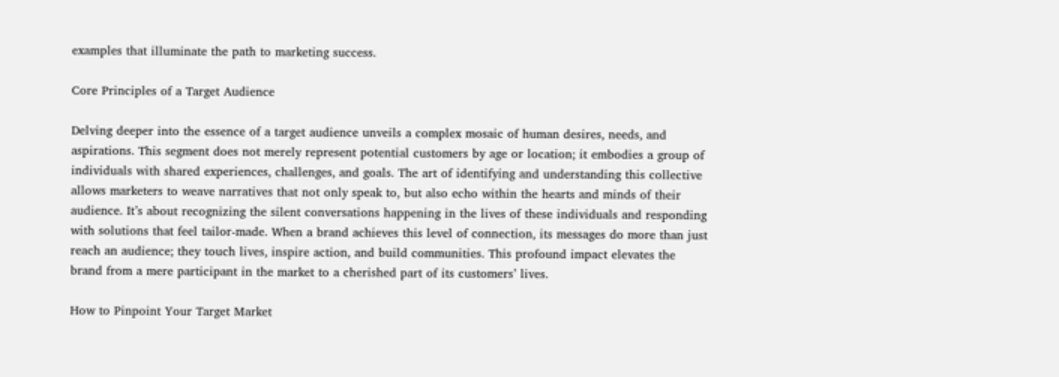examples that illuminate the path to marketing success.

Core Principles of a Target Audience

Delving deeper into the essence of a target audience unveils a complex mosaic of human desires, needs, and aspirations. This segment does not merely represent potential customers by age or location; it embodies a group of individuals with shared experiences, challenges, and goals. The art of identifying and understanding this collective allows marketers to weave narratives that not only speak to, but also echo within the hearts and minds of their audience. It’s about recognizing the silent conversations happening in the lives of these individuals and responding with solutions that feel tailor-made. When a brand achieves this level of connection, its messages do more than just reach an audience; they touch lives, inspire action, and build communities. This profound impact elevates the brand from a mere participant in the market to a cherished part of its customers’ lives.

How to Pinpoint Your Target Market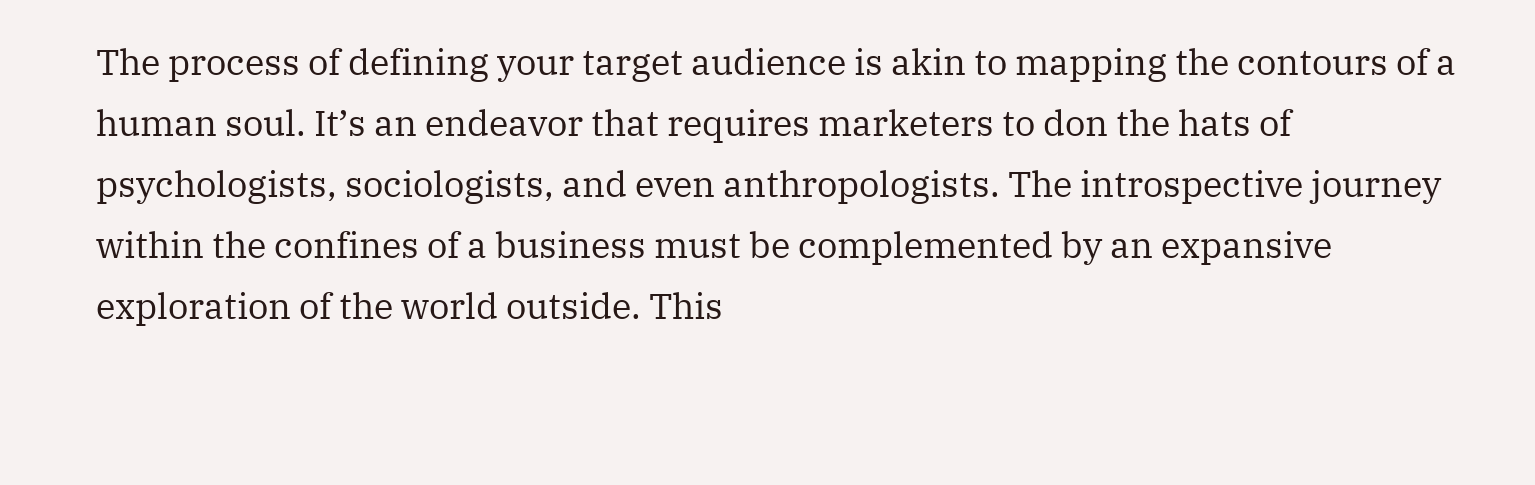The process of defining your target audience is akin to mapping the contours of a human soul. It’s an endeavor that requires marketers to don the hats of psychologists, sociologists, and even anthropologists. The introspective journey within the confines of a business must be complemented by an expansive exploration of the world outside. This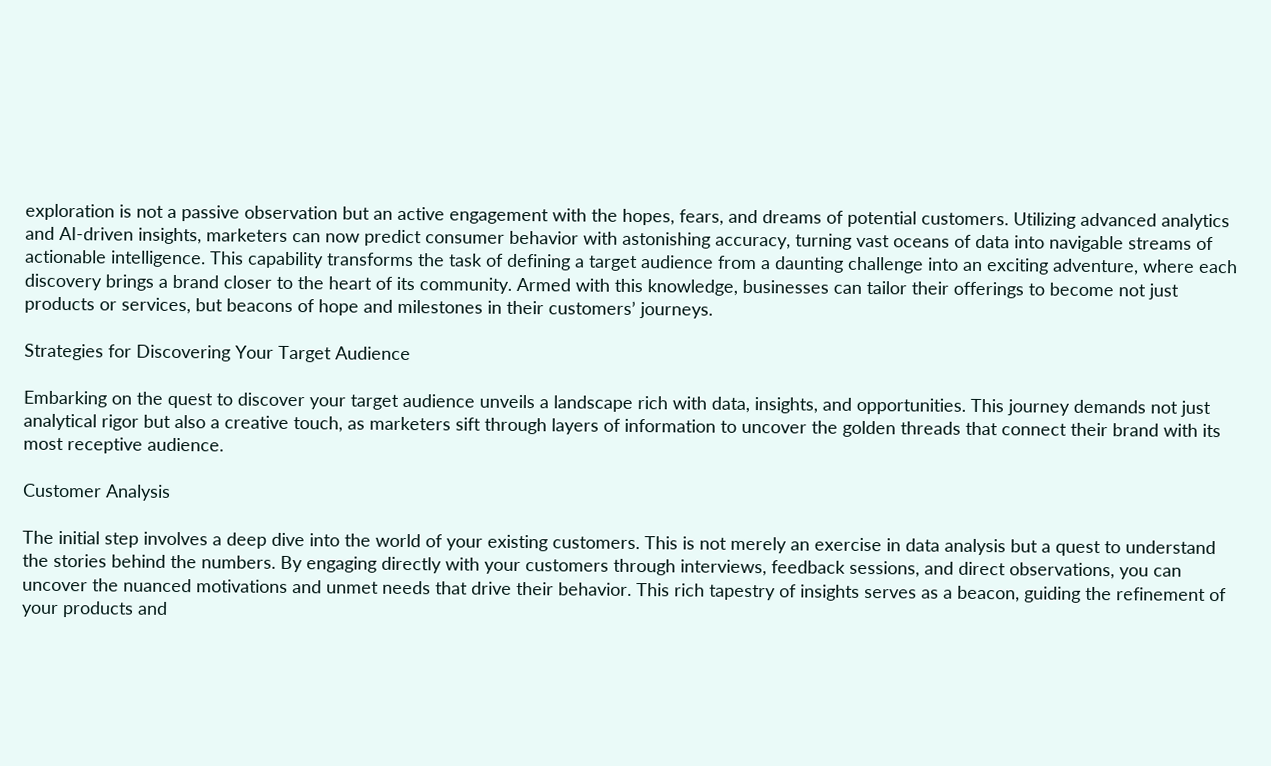exploration is not a passive observation but an active engagement with the hopes, fears, and dreams of potential customers. Utilizing advanced analytics and AI-driven insights, marketers can now predict consumer behavior with astonishing accuracy, turning vast oceans of data into navigable streams of actionable intelligence. This capability transforms the task of defining a target audience from a daunting challenge into an exciting adventure, where each discovery brings a brand closer to the heart of its community. Armed with this knowledge, businesses can tailor their offerings to become not just products or services, but beacons of hope and milestones in their customers’ journeys.

Strategies for Discovering Your Target Audience

Embarking on the quest to discover your target audience unveils a landscape rich with data, insights, and opportunities. This journey demands not just analytical rigor but also a creative touch, as marketers sift through layers of information to uncover the golden threads that connect their brand with its most receptive audience.

Customer Analysis

The initial step involves a deep dive into the world of your existing customers. This is not merely an exercise in data analysis but a quest to understand the stories behind the numbers. By engaging directly with your customers through interviews, feedback sessions, and direct observations, you can uncover the nuanced motivations and unmet needs that drive their behavior. This rich tapestry of insights serves as a beacon, guiding the refinement of your products and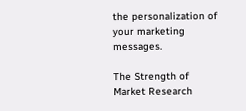the personalization of your marketing messages.

The Strength of Market Research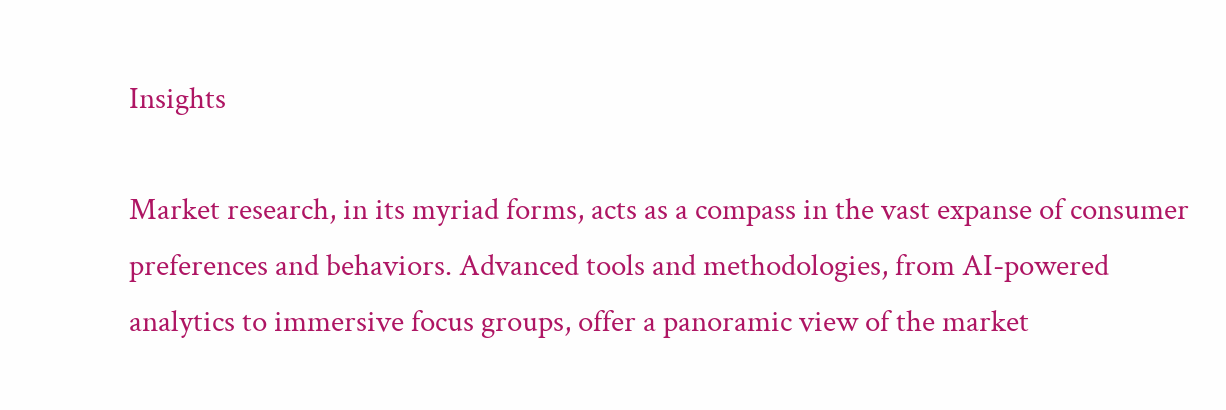Insights

Market research, in its myriad forms, acts as a compass in the vast expanse of consumer preferences and behaviors. Advanced tools and methodologies, from AI-powered analytics to immersive focus groups, offer a panoramic view of the market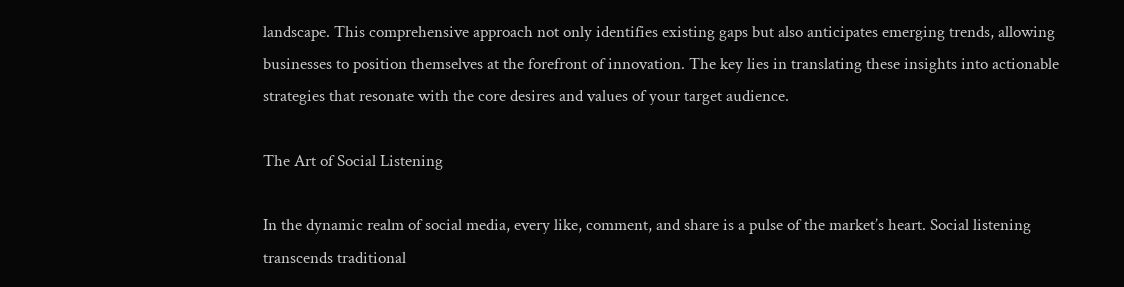landscape. This comprehensive approach not only identifies existing gaps but also anticipates emerging trends, allowing businesses to position themselves at the forefront of innovation. The key lies in translating these insights into actionable strategies that resonate with the core desires and values of your target audience.

The Art of Social Listening

In the dynamic realm of social media, every like, comment, and share is a pulse of the market’s heart. Social listening transcends traditional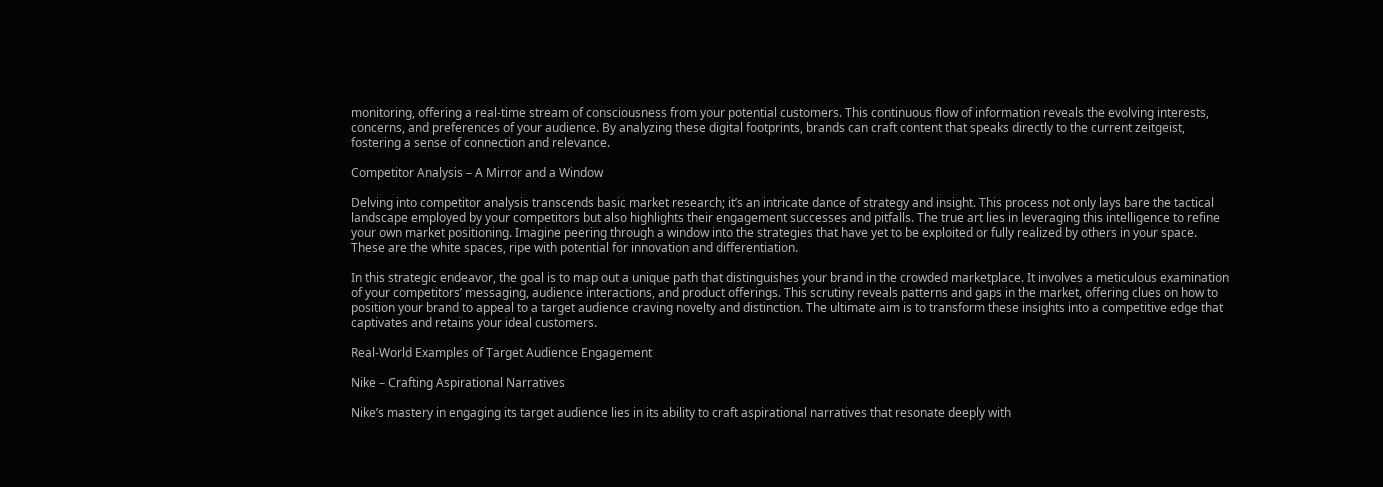monitoring, offering a real-time stream of consciousness from your potential customers. This continuous flow of information reveals the evolving interests, concerns, and preferences of your audience. By analyzing these digital footprints, brands can craft content that speaks directly to the current zeitgeist, fostering a sense of connection and relevance.

Competitor Analysis – A Mirror and a Window

Delving into competitor analysis transcends basic market research; it’s an intricate dance of strategy and insight. This process not only lays bare the tactical landscape employed by your competitors but also highlights their engagement successes and pitfalls. The true art lies in leveraging this intelligence to refine your own market positioning. Imagine peering through a window into the strategies that have yet to be exploited or fully realized by others in your space. These are the white spaces, ripe with potential for innovation and differentiation.

In this strategic endeavor, the goal is to map out a unique path that distinguishes your brand in the crowded marketplace. It involves a meticulous examination of your competitors’ messaging, audience interactions, and product offerings. This scrutiny reveals patterns and gaps in the market, offering clues on how to position your brand to appeal to a target audience craving novelty and distinction. The ultimate aim is to transform these insights into a competitive edge that captivates and retains your ideal customers.

Real-World Examples of Target Audience Engagement

Nike – Crafting Aspirational Narratives

Nike’s mastery in engaging its target audience lies in its ability to craft aspirational narratives that resonate deeply with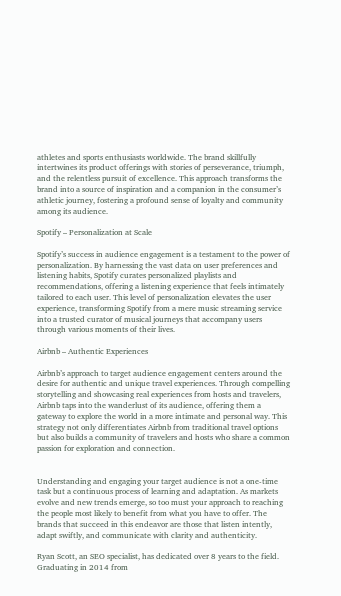athletes and sports enthusiasts worldwide. The brand skillfully intertwines its product offerings with stories of perseverance, triumph, and the relentless pursuit of excellence. This approach transforms the brand into a source of inspiration and a companion in the consumer’s athletic journey, fostering a profound sense of loyalty and community among its audience.

Spotify – Personalization at Scale

Spotify’s success in audience engagement is a testament to the power of personalization. By harnessing the vast data on user preferences and listening habits, Spotify curates personalized playlists and recommendations, offering a listening experience that feels intimately tailored to each user. This level of personalization elevates the user experience, transforming Spotify from a mere music streaming service into a trusted curator of musical journeys that accompany users through various moments of their lives.

Airbnb – Authentic Experiences

Airbnb’s approach to target audience engagement centers around the desire for authentic and unique travel experiences. Through compelling storytelling and showcasing real experiences from hosts and travelers, Airbnb taps into the wanderlust of its audience, offering them a gateway to explore the world in a more intimate and personal way. This strategy not only differentiates Airbnb from traditional travel options but also builds a community of travelers and hosts who share a common passion for exploration and connection.


Understanding and engaging your target audience is not a one-time task but a continuous process of learning and adaptation. As markets evolve and new trends emerge, so too must your approach to reaching the people most likely to benefit from what you have to offer. The brands that succeed in this endeavor are those that listen intently, adapt swiftly, and communicate with clarity and authenticity.

Ryan Scott, an SEO specialist, has dedicated over 8 years to the field. Graduating in 2014 from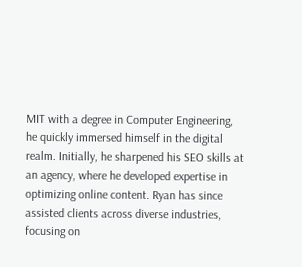MIT with a degree in Computer Engineering, he quickly immersed himself in the digital realm. Initially, he sharpened his SEO skills at an agency, where he developed expertise in optimizing online content. Ryan has since assisted clients across diverse industries, focusing on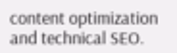content optimization and technical SEO.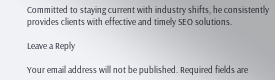Committed to staying current with industry shifts, he consistently provides clients with effective and timely SEO solutions.

Leave a Reply

Your email address will not be published. Required fields are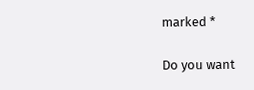marked *

Do you want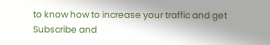to know how to increase your traffic and get
Subscribe and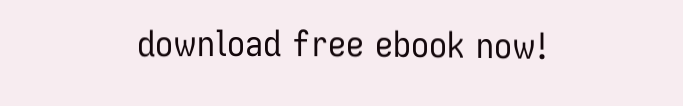download free ebook now!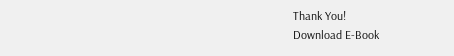Thank You!
Download E-Book